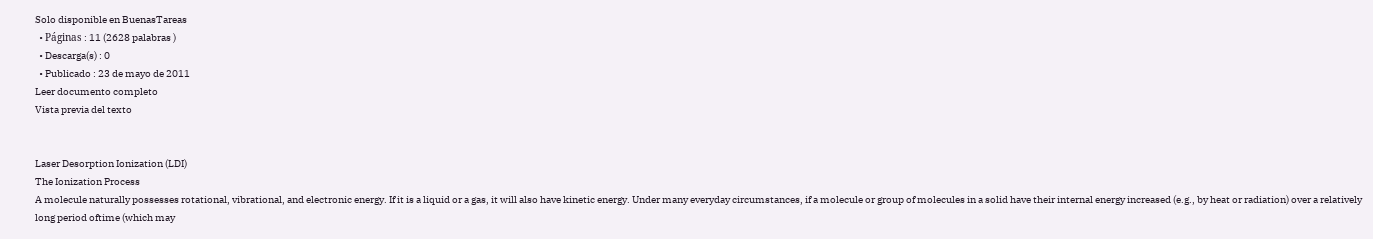Solo disponible en BuenasTareas
  • Páginas : 11 (2628 palabras )
  • Descarga(s) : 0
  • Publicado : 23 de mayo de 2011
Leer documento completo
Vista previa del texto


Laser Desorption Ionization (LDI)
The Ionization Process
A molecule naturally possesses rotational, vibrational, and electronic energy. If it is a liquid or a gas, it will also have kinetic energy. Under many everyday circumstances, if a molecule or group of molecules in a solid have their internal energy increased (e.g., by heat or radiation) over a relatively long period oftime (which may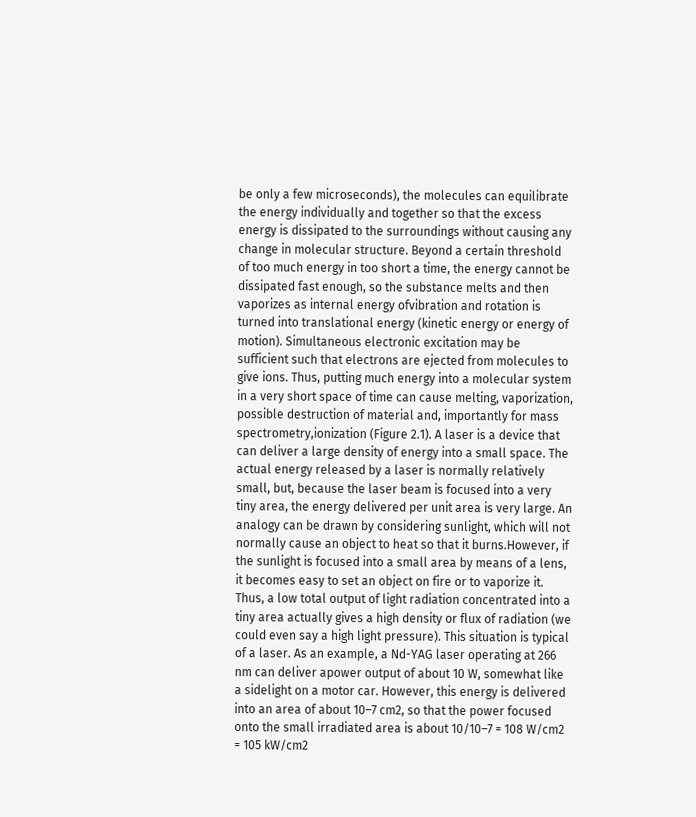be only a few microseconds), the molecules can equilibrate the energy individually and together so that the excess energy is dissipated to the surroundings without causing any change in molecular structure. Beyond a certain threshold of too much energy in too short a time, the energy cannot be dissipated fast enough, so the substance melts and then vaporizes as internal energy ofvibration and rotation is turned into translational energy (kinetic energy or energy of motion). Simultaneous electronic excitation may be sufficient such that electrons are ejected from molecules to give ions. Thus, putting much energy into a molecular system in a very short space of time can cause melting, vaporization, possible destruction of material and, importantly for mass spectrometry,ionization (Figure 2.1). A laser is a device that can deliver a large density of energy into a small space. The actual energy released by a laser is normally relatively small, but, because the laser beam is focused into a very tiny area, the energy delivered per unit area is very large. An analogy can be drawn by considering sunlight, which will not normally cause an object to heat so that it burns.However, if the sunlight is focused into a small area by means of a lens, it becomes easy to set an object on fire or to vaporize it. Thus, a low total output of light radiation concentrated into a tiny area actually gives a high density or flux of radiation (we could even say a high light pressure). This situation is typical of a laser. As an example, a Nd-YAG laser operating at 266 nm can deliver apower output of about 10 W, somewhat like a sidelight on a motor car. However, this energy is delivered into an area of about 10–7 cm2, so that the power focused onto the small irradiated area is about 10/10–7 = 108 W/cm2 = 105 kW/cm2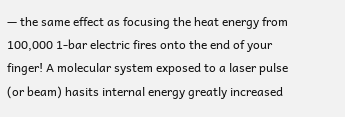— the same effect as focusing the heat energy from 100,000 1-bar electric fires onto the end of your finger! A molecular system exposed to a laser pulse (or beam) hasits internal energy greatly increased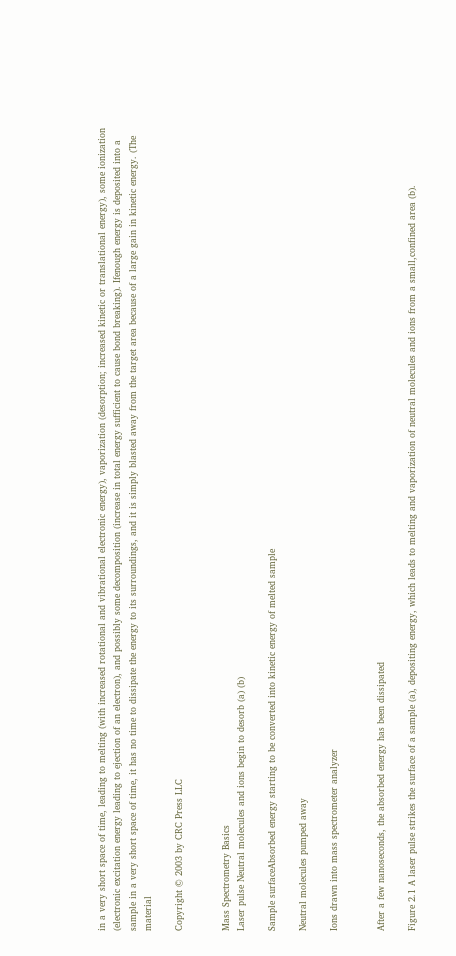in a very short space of time, leading to melting (with increased rotational and vibrational electronic energy), vaporization (desorption; increased kinetic or translational energy), some ionization (electronic excitation energy leading to ejection of an electron), and possibly some decomposition (increase in total energy sufficient to cause bond breaking). Ifenough energy is deposited into a sample in a very short space of time, it has no time to dissipate the energy to its surroundings, and it is simply blasted away from the target area because of a large gain in kinetic energy. (The material

Copyright © 2003 by CRC Press LLC


Mass Spectrometry Basics
Laser pulse Neutral molecules and ions begin to desorb (a) (b)

Sample surfaceAbsorbed energy starting to be converted into kinetic energy of melted sample

Neutral molecules pumped away

Ions drawn into mass spectrometer analyzer


After a few nanoseconds, the absorbed energy has been dissipated

Figure 2.1 A laser pulse strikes the surface of a sample (a), depositing energy, which leads to melting and vaporization of neutral molecules and ions from a small,confined area (b).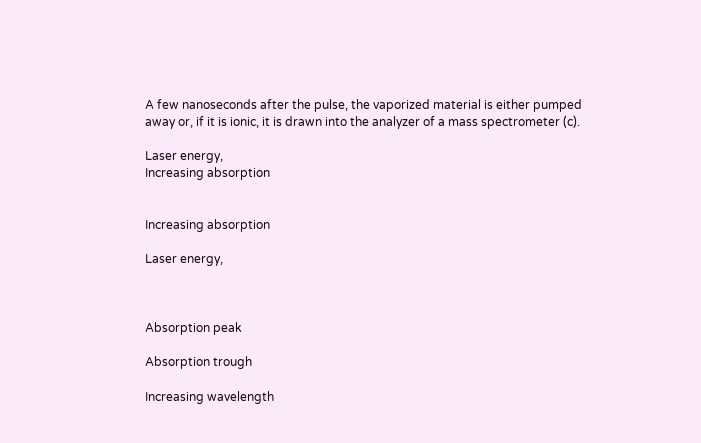A few nanoseconds after the pulse, the vaporized material is either pumped away or, if it is ionic, it is drawn into the analyzer of a mass spectrometer (c).

Laser energy,
Increasing absorption


Increasing absorption

Laser energy,



Absorption peak

Absorption trough

Increasing wavelength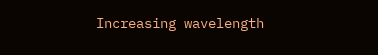Increasing wavelength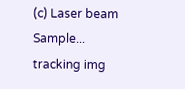(c) Laser beam Sample...
tracking img